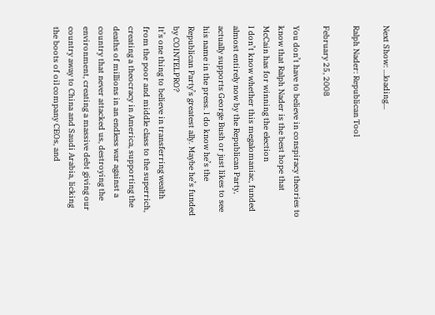Next Show: ...loading...

Ralph Nader: Republican Tool

February 25, 2008

You don’t have to believe in conspiracy theories to know that Ralph Nader is the best hope that McCain has for winning the election
I don’t know whether this megalomaniac, funded almost entirely now by the Republican Party, actually supports George Bush or just likes to see his name in the press. I do know he’s the Republican Party’s greatest ally. Maybe he’s funded by COINTELPRO?
It’s one thing to believe in transferring wealth from the poor and middle class to the superrich, creating a theocracy in America, supporting the deaths of millions in an endless war against a country that never attacked us, destroying the environment, creating a massive debt giving our country away to China and Saudi Arabia, licking the boots of oil company CEOs, and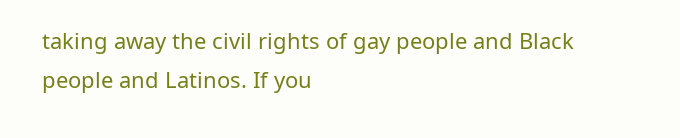taking away the civil rights of gay people and Black people and Latinos. If you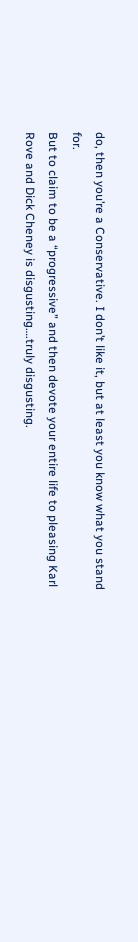do, then you’re a Conservative. I don’t like it, but at least you know what you stand for.
But to claim to be a “progressive” and then devote your entire life to pleasing Karl Rove and Dick Cheney is disgusting….truly disgusting.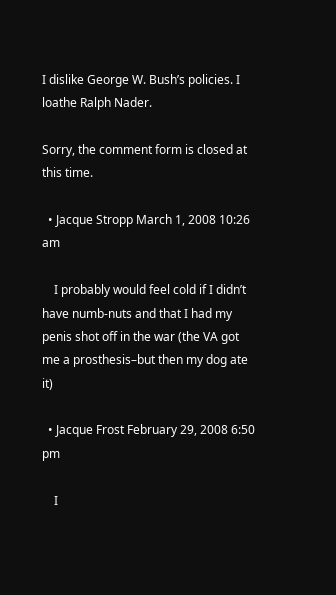I dislike George W. Bush’s policies. I loathe Ralph Nader.

Sorry, the comment form is closed at this time.

  • Jacque Stropp March 1, 2008 10:26 am

    I probably would feel cold if I didn’t have numb-nuts and that I had my penis shot off in the war (the VA got me a prosthesis–but then my dog ate it)

  • Jacque Frost February 29, 2008 6:50 pm

    I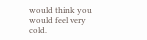would think you would feel very cold.